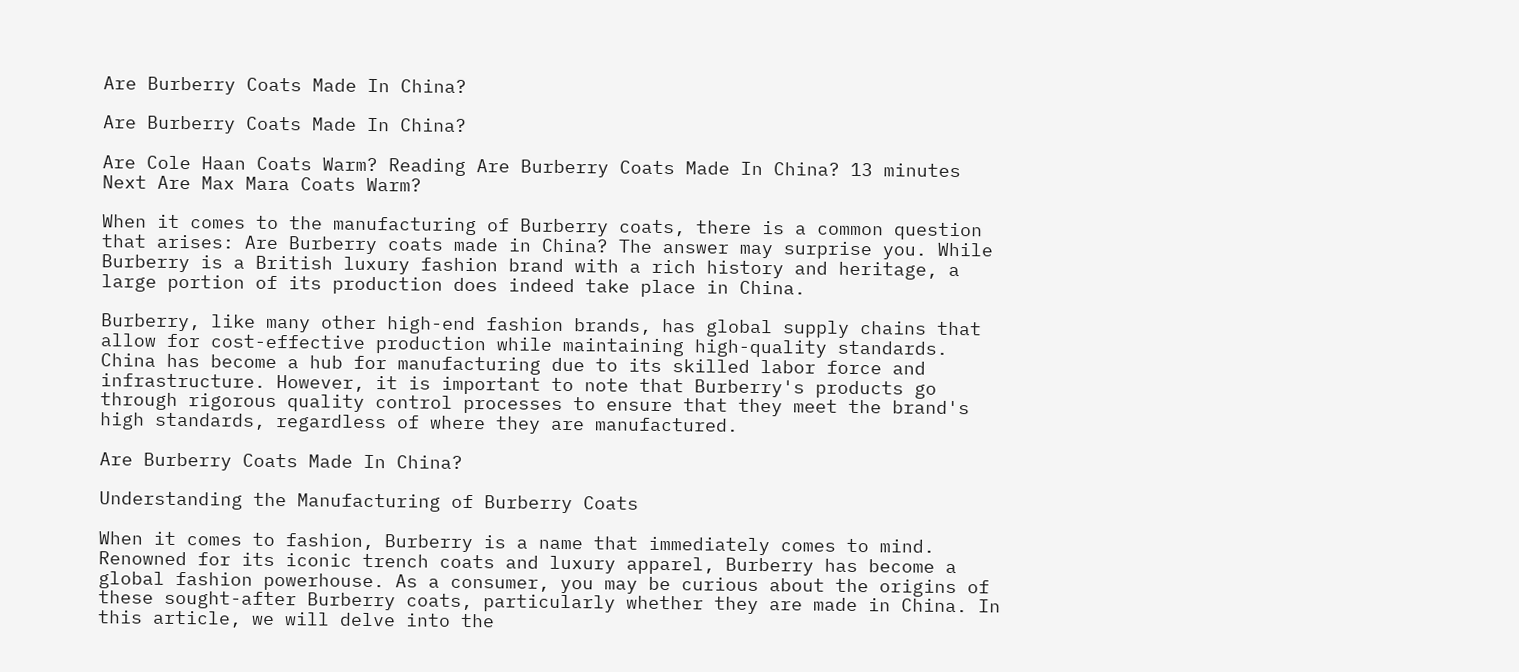Are Burberry Coats Made In China?

Are Burberry Coats Made In China?

Are Cole Haan Coats Warm? Reading Are Burberry Coats Made In China? 13 minutes Next Are Max Mara Coats Warm?

When it comes to the manufacturing of Burberry coats, there is a common question that arises: Are Burberry coats made in China? The answer may surprise you. While Burberry is a British luxury fashion brand with a rich history and heritage, a large portion of its production does indeed take place in China.

Burberry, like many other high-end fashion brands, has global supply chains that allow for cost-effective production while maintaining high-quality standards. China has become a hub for manufacturing due to its skilled labor force and infrastructure. However, it is important to note that Burberry's products go through rigorous quality control processes to ensure that they meet the brand's high standards, regardless of where they are manufactured.

Are Burberry Coats Made In China?

Understanding the Manufacturing of Burberry Coats

When it comes to fashion, Burberry is a name that immediately comes to mind. Renowned for its iconic trench coats and luxury apparel, Burberry has become a global fashion powerhouse. As a consumer, you may be curious about the origins of these sought-after Burberry coats, particularly whether they are made in China. In this article, we will delve into the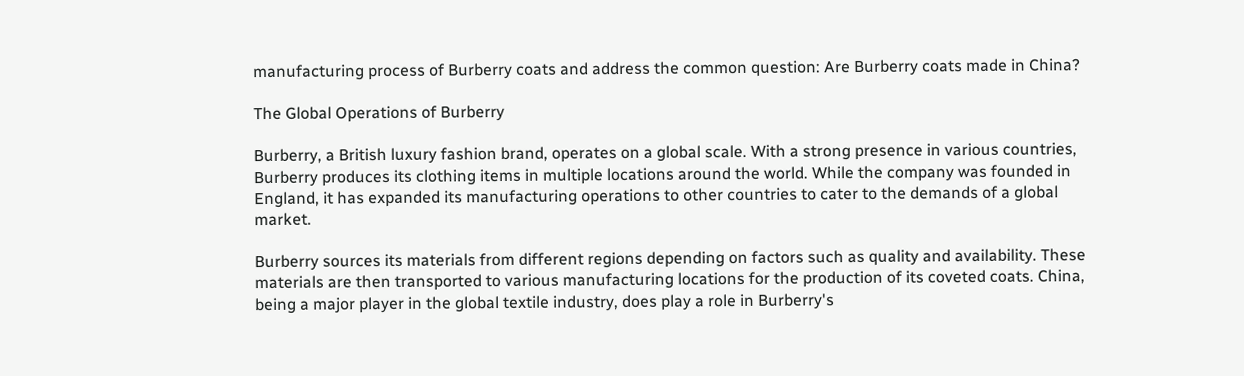manufacturing process of Burberry coats and address the common question: Are Burberry coats made in China?

The Global Operations of Burberry

Burberry, a British luxury fashion brand, operates on a global scale. With a strong presence in various countries, Burberry produces its clothing items in multiple locations around the world. While the company was founded in England, it has expanded its manufacturing operations to other countries to cater to the demands of a global market.

Burberry sources its materials from different regions depending on factors such as quality and availability. These materials are then transported to various manufacturing locations for the production of its coveted coats. China, being a major player in the global textile industry, does play a role in Burberry's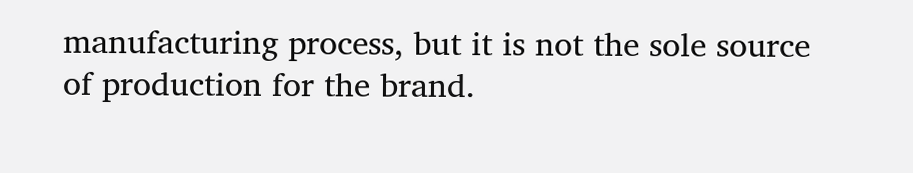manufacturing process, but it is not the sole source of production for the brand.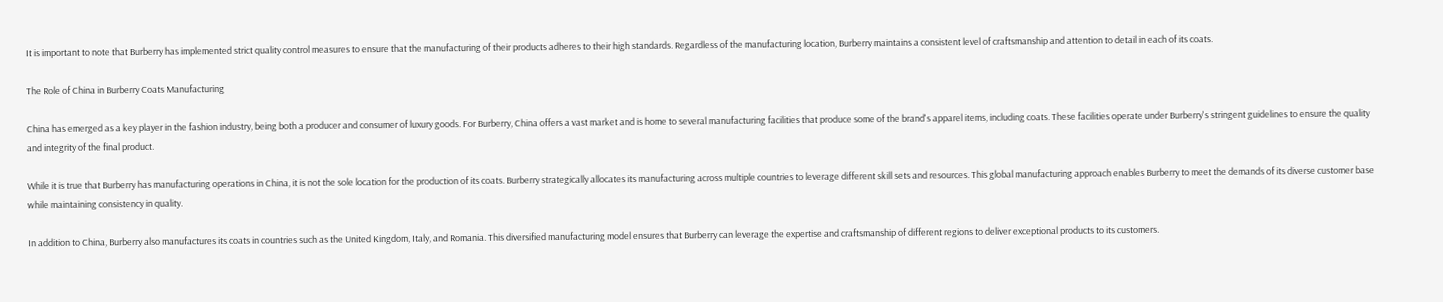It is important to note that Burberry has implemented strict quality control measures to ensure that the manufacturing of their products adheres to their high standards. Regardless of the manufacturing location, Burberry maintains a consistent level of craftsmanship and attention to detail in each of its coats.

The Role of China in Burberry Coats Manufacturing

China has emerged as a key player in the fashion industry, being both a producer and consumer of luxury goods. For Burberry, China offers a vast market and is home to several manufacturing facilities that produce some of the brand's apparel items, including coats. These facilities operate under Burberry's stringent guidelines to ensure the quality and integrity of the final product.

While it is true that Burberry has manufacturing operations in China, it is not the sole location for the production of its coats. Burberry strategically allocates its manufacturing across multiple countries to leverage different skill sets and resources. This global manufacturing approach enables Burberry to meet the demands of its diverse customer base while maintaining consistency in quality.

In addition to China, Burberry also manufactures its coats in countries such as the United Kingdom, Italy, and Romania. This diversified manufacturing model ensures that Burberry can leverage the expertise and craftsmanship of different regions to deliver exceptional products to its customers.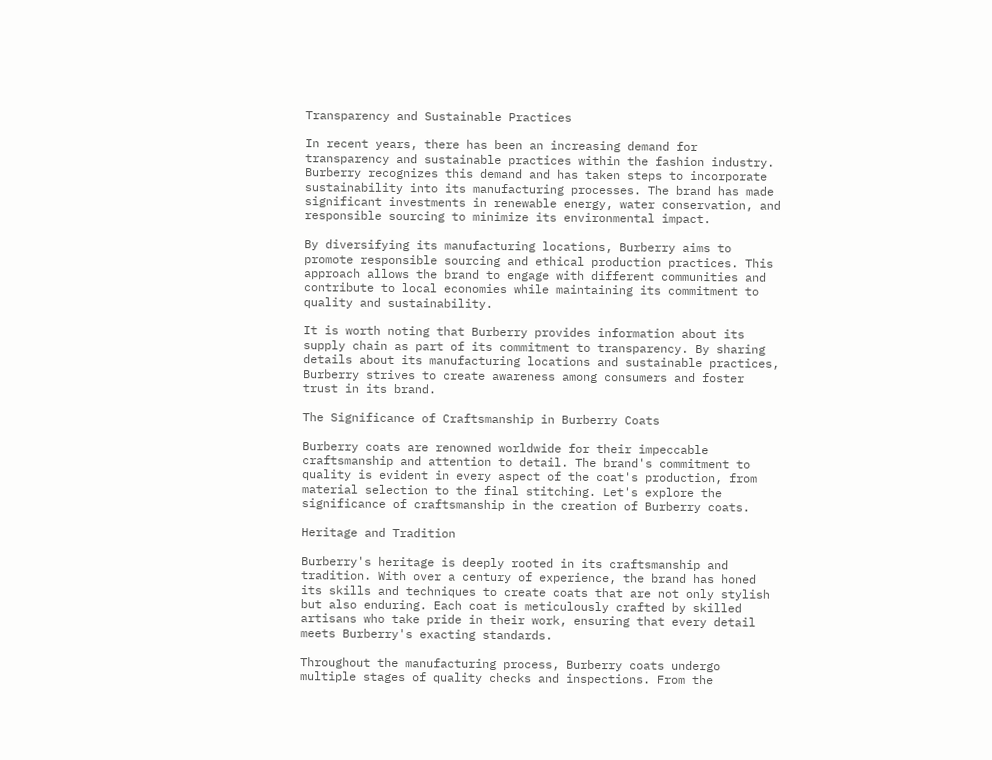Transparency and Sustainable Practices

In recent years, there has been an increasing demand for transparency and sustainable practices within the fashion industry. Burberry recognizes this demand and has taken steps to incorporate sustainability into its manufacturing processes. The brand has made significant investments in renewable energy, water conservation, and responsible sourcing to minimize its environmental impact.

By diversifying its manufacturing locations, Burberry aims to promote responsible sourcing and ethical production practices. This approach allows the brand to engage with different communities and contribute to local economies while maintaining its commitment to quality and sustainability.

It is worth noting that Burberry provides information about its supply chain as part of its commitment to transparency. By sharing details about its manufacturing locations and sustainable practices, Burberry strives to create awareness among consumers and foster trust in its brand.

The Significance of Craftsmanship in Burberry Coats

Burberry coats are renowned worldwide for their impeccable craftsmanship and attention to detail. The brand's commitment to quality is evident in every aspect of the coat's production, from material selection to the final stitching. Let's explore the significance of craftsmanship in the creation of Burberry coats.

Heritage and Tradition

Burberry's heritage is deeply rooted in its craftsmanship and tradition. With over a century of experience, the brand has honed its skills and techniques to create coats that are not only stylish but also enduring. Each coat is meticulously crafted by skilled artisans who take pride in their work, ensuring that every detail meets Burberry's exacting standards.

Throughout the manufacturing process, Burberry coats undergo multiple stages of quality checks and inspections. From the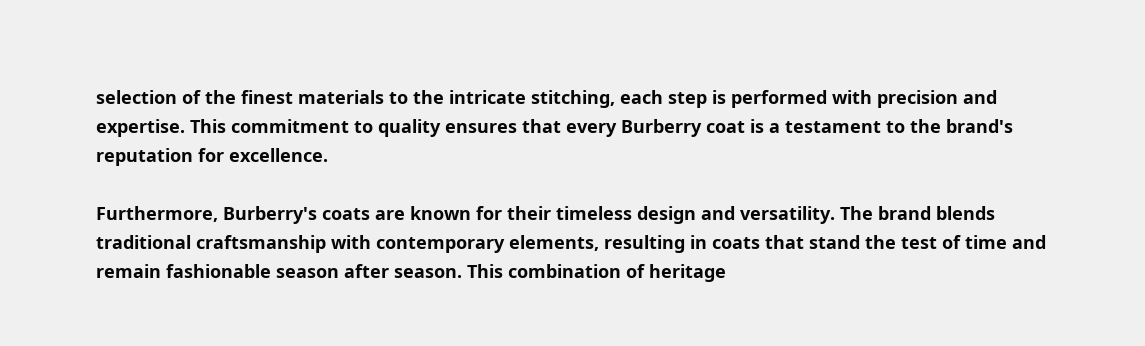selection of the finest materials to the intricate stitching, each step is performed with precision and expertise. This commitment to quality ensures that every Burberry coat is a testament to the brand's reputation for excellence.

Furthermore, Burberry's coats are known for their timeless design and versatility. The brand blends traditional craftsmanship with contemporary elements, resulting in coats that stand the test of time and remain fashionable season after season. This combination of heritage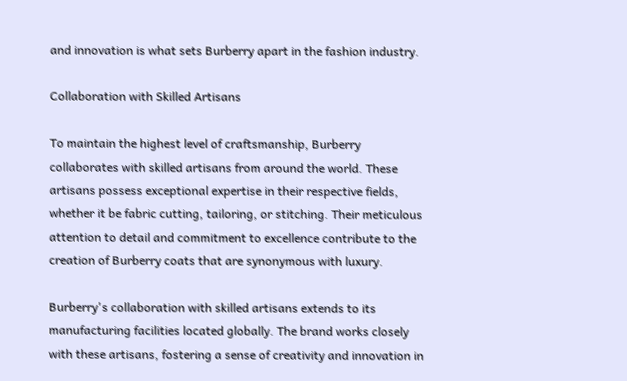and innovation is what sets Burberry apart in the fashion industry.

Collaboration with Skilled Artisans

To maintain the highest level of craftsmanship, Burberry collaborates with skilled artisans from around the world. These artisans possess exceptional expertise in their respective fields, whether it be fabric cutting, tailoring, or stitching. Their meticulous attention to detail and commitment to excellence contribute to the creation of Burberry coats that are synonymous with luxury.

Burberry's collaboration with skilled artisans extends to its manufacturing facilities located globally. The brand works closely with these artisans, fostering a sense of creativity and innovation in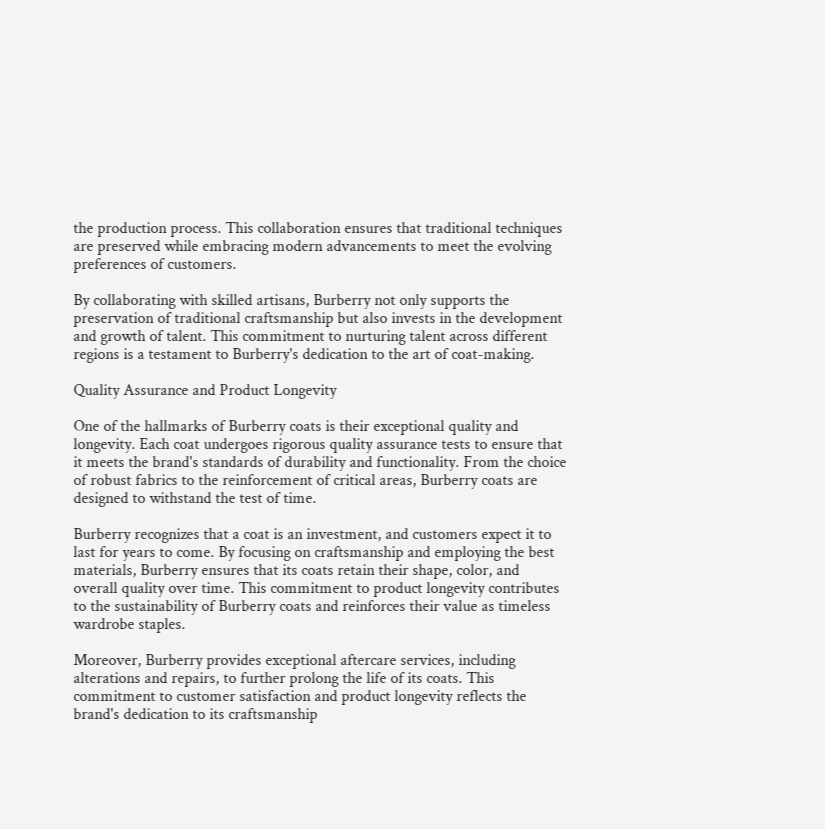the production process. This collaboration ensures that traditional techniques are preserved while embracing modern advancements to meet the evolving preferences of customers.

By collaborating with skilled artisans, Burberry not only supports the preservation of traditional craftsmanship but also invests in the development and growth of talent. This commitment to nurturing talent across different regions is a testament to Burberry's dedication to the art of coat-making.

Quality Assurance and Product Longevity

One of the hallmarks of Burberry coats is their exceptional quality and longevity. Each coat undergoes rigorous quality assurance tests to ensure that it meets the brand's standards of durability and functionality. From the choice of robust fabrics to the reinforcement of critical areas, Burberry coats are designed to withstand the test of time.

Burberry recognizes that a coat is an investment, and customers expect it to last for years to come. By focusing on craftsmanship and employing the best materials, Burberry ensures that its coats retain their shape, color, and overall quality over time. This commitment to product longevity contributes to the sustainability of Burberry coats and reinforces their value as timeless wardrobe staples.

Moreover, Burberry provides exceptional aftercare services, including alterations and repairs, to further prolong the life of its coats. This commitment to customer satisfaction and product longevity reflects the brand's dedication to its craftsmanship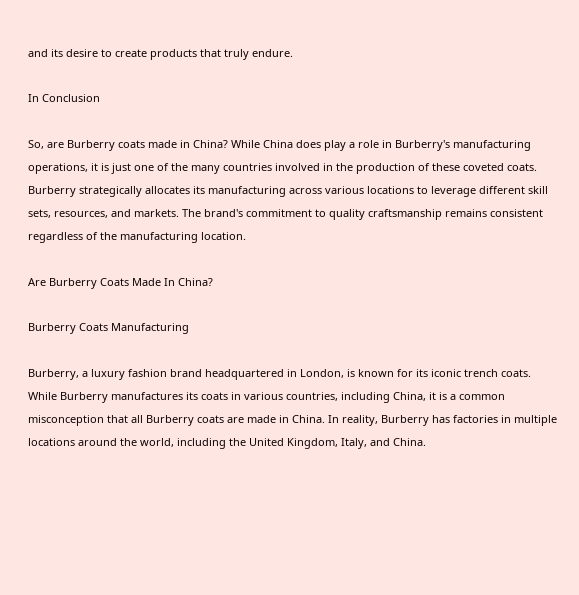and its desire to create products that truly endure.

In Conclusion

So, are Burberry coats made in China? While China does play a role in Burberry's manufacturing operations, it is just one of the many countries involved in the production of these coveted coats. Burberry strategically allocates its manufacturing across various locations to leverage different skill sets, resources, and markets. The brand's commitment to quality craftsmanship remains consistent regardless of the manufacturing location.

Are Burberry Coats Made In China?

Burberry Coats Manufacturing

Burberry, a luxury fashion brand headquartered in London, is known for its iconic trench coats. While Burberry manufactures its coats in various countries, including China, it is a common misconception that all Burberry coats are made in China. In reality, Burberry has factories in multiple locations around the world, including the United Kingdom, Italy, and China.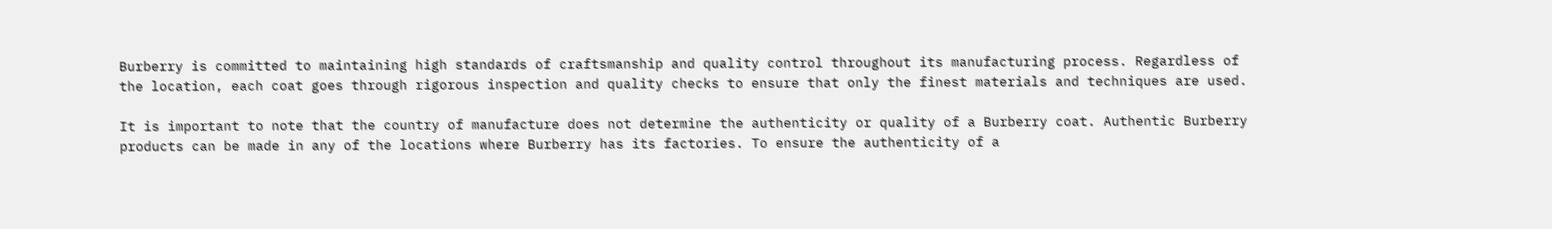Burberry is committed to maintaining high standards of craftsmanship and quality control throughout its manufacturing process. Regardless of the location, each coat goes through rigorous inspection and quality checks to ensure that only the finest materials and techniques are used.

It is important to note that the country of manufacture does not determine the authenticity or quality of a Burberry coat. Authentic Burberry products can be made in any of the locations where Burberry has its factories. To ensure the authenticity of a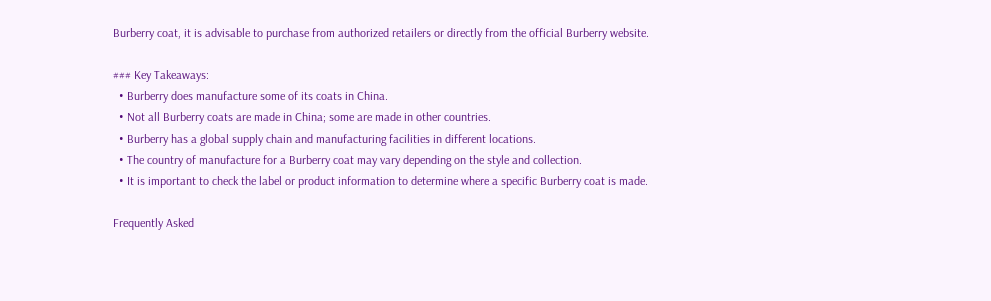Burberry coat, it is advisable to purchase from authorized retailers or directly from the official Burberry website.

### Key Takeaways:
  • Burberry does manufacture some of its coats in China.
  • Not all Burberry coats are made in China; some are made in other countries.
  • Burberry has a global supply chain and manufacturing facilities in different locations.
  • The country of manufacture for a Burberry coat may vary depending on the style and collection.
  • It is important to check the label or product information to determine where a specific Burberry coat is made.

Frequently Asked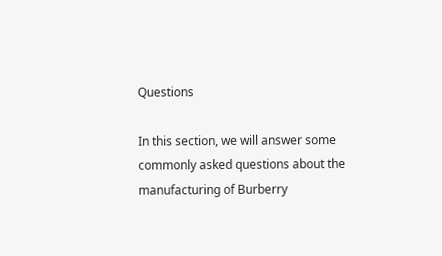Questions

In this section, we will answer some commonly asked questions about the manufacturing of Burberry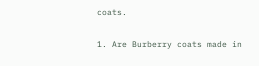coats.

1. Are Burberry coats made in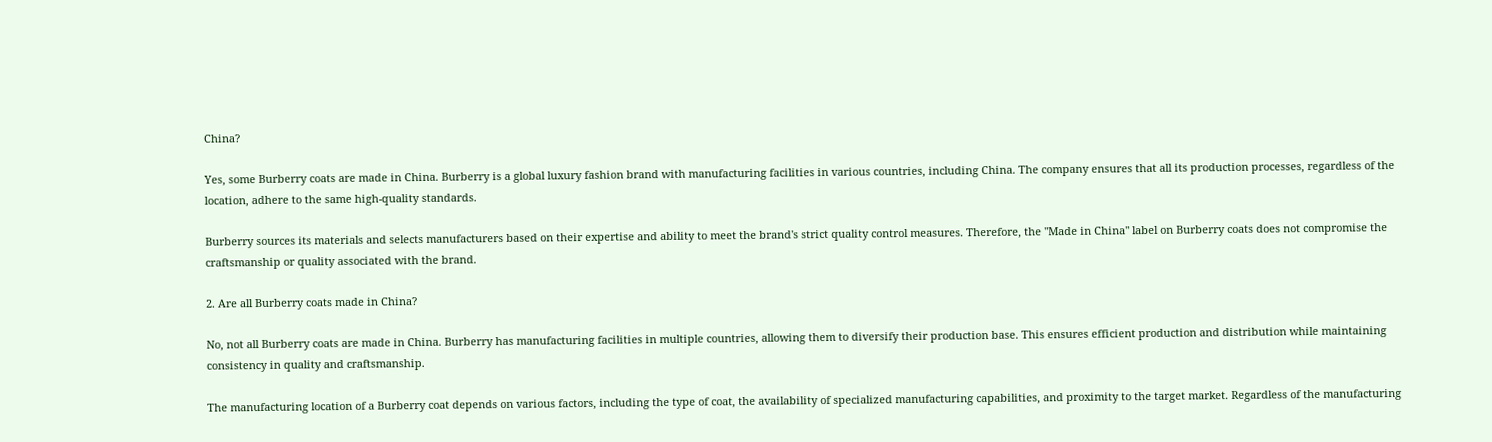China?

Yes, some Burberry coats are made in China. Burberry is a global luxury fashion brand with manufacturing facilities in various countries, including China. The company ensures that all its production processes, regardless of the location, adhere to the same high-quality standards.

Burberry sources its materials and selects manufacturers based on their expertise and ability to meet the brand's strict quality control measures. Therefore, the "Made in China" label on Burberry coats does not compromise the craftsmanship or quality associated with the brand.

2. Are all Burberry coats made in China?

No, not all Burberry coats are made in China. Burberry has manufacturing facilities in multiple countries, allowing them to diversify their production base. This ensures efficient production and distribution while maintaining consistency in quality and craftsmanship.

The manufacturing location of a Burberry coat depends on various factors, including the type of coat, the availability of specialized manufacturing capabilities, and proximity to the target market. Regardless of the manufacturing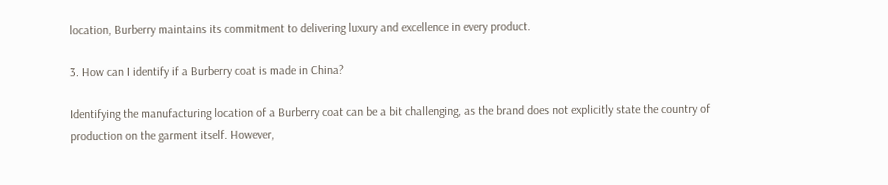location, Burberry maintains its commitment to delivering luxury and excellence in every product.

3. How can I identify if a Burberry coat is made in China?

Identifying the manufacturing location of a Burberry coat can be a bit challenging, as the brand does not explicitly state the country of production on the garment itself. However,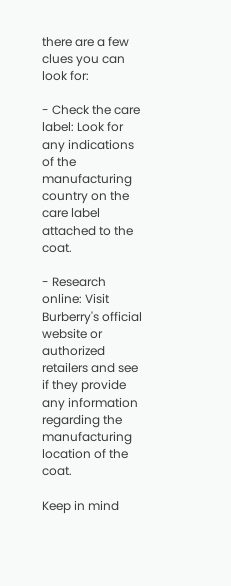there are a few clues you can look for:

- Check the care label: Look for any indications of the manufacturing country on the care label attached to the coat.

- Research online: Visit Burberry's official website or authorized retailers and see if they provide any information regarding the manufacturing location of the coat.

Keep in mind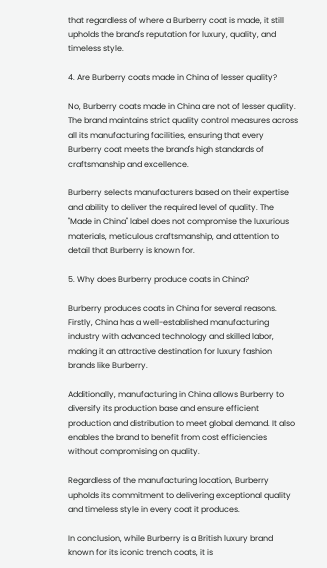that regardless of where a Burberry coat is made, it still upholds the brand's reputation for luxury, quality, and timeless style.

4. Are Burberry coats made in China of lesser quality?

No, Burberry coats made in China are not of lesser quality. The brand maintains strict quality control measures across all its manufacturing facilities, ensuring that every Burberry coat meets the brand's high standards of craftsmanship and excellence.

Burberry selects manufacturers based on their expertise and ability to deliver the required level of quality. The "Made in China" label does not compromise the luxurious materials, meticulous craftsmanship, and attention to detail that Burberry is known for.

5. Why does Burberry produce coats in China?

Burberry produces coats in China for several reasons. Firstly, China has a well-established manufacturing industry with advanced technology and skilled labor, making it an attractive destination for luxury fashion brands like Burberry.

Additionally, manufacturing in China allows Burberry to diversify its production base and ensure efficient production and distribution to meet global demand. It also enables the brand to benefit from cost efficiencies without compromising on quality.

Regardless of the manufacturing location, Burberry upholds its commitment to delivering exceptional quality and timeless style in every coat it produces.

In conclusion, while Burberry is a British luxury brand known for its iconic trench coats, it is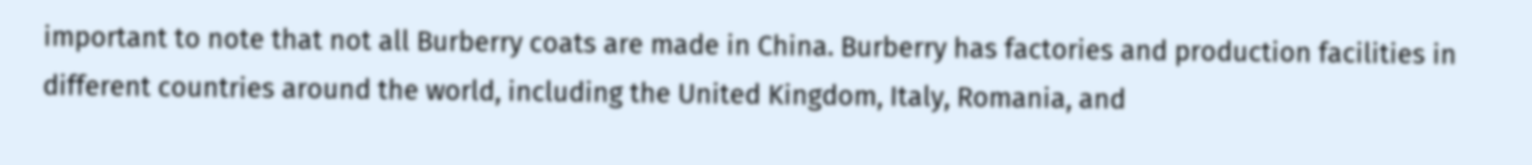important to note that not all Burberry coats are made in China. Burberry has factories and production facilities in different countries around the world, including the United Kingdom, Italy, Romania, and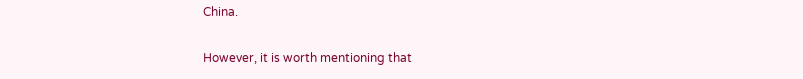China.

However, it is worth mentioning that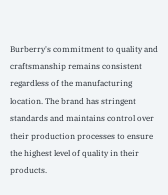Burberry's commitment to quality and craftsmanship remains consistent regardless of the manufacturing location. The brand has stringent standards and maintains control over their production processes to ensure the highest level of quality in their products.